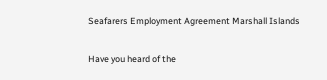Seafarers Employment Agreement Marshall Islands

Have you heard of the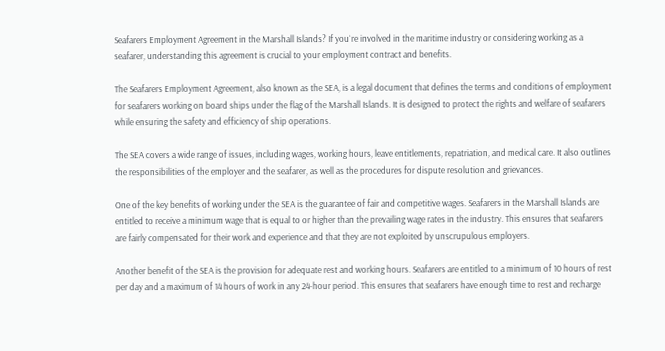Seafarers Employment Agreement in the Marshall Islands? If you`re involved in the maritime industry or considering working as a seafarer, understanding this agreement is crucial to your employment contract and benefits.

The Seafarers Employment Agreement, also known as the SEA, is a legal document that defines the terms and conditions of employment for seafarers working on board ships under the flag of the Marshall Islands. It is designed to protect the rights and welfare of seafarers while ensuring the safety and efficiency of ship operations.

The SEA covers a wide range of issues, including wages, working hours, leave entitlements, repatriation, and medical care. It also outlines the responsibilities of the employer and the seafarer, as well as the procedures for dispute resolution and grievances.

One of the key benefits of working under the SEA is the guarantee of fair and competitive wages. Seafarers in the Marshall Islands are entitled to receive a minimum wage that is equal to or higher than the prevailing wage rates in the industry. This ensures that seafarers are fairly compensated for their work and experience and that they are not exploited by unscrupulous employers.

Another benefit of the SEA is the provision for adequate rest and working hours. Seafarers are entitled to a minimum of 10 hours of rest per day and a maximum of 14 hours of work in any 24-hour period. This ensures that seafarers have enough time to rest and recharge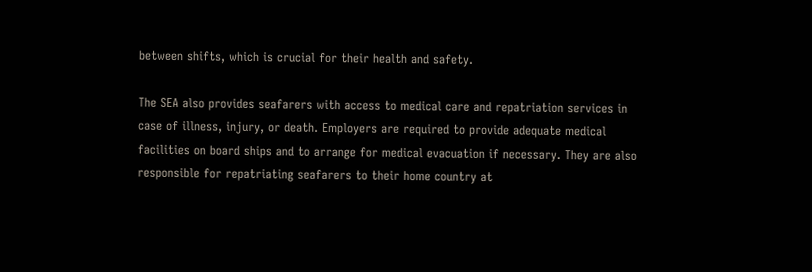between shifts, which is crucial for their health and safety.

The SEA also provides seafarers with access to medical care and repatriation services in case of illness, injury, or death. Employers are required to provide adequate medical facilities on board ships and to arrange for medical evacuation if necessary. They are also responsible for repatriating seafarers to their home country at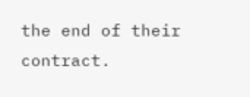the end of their contract.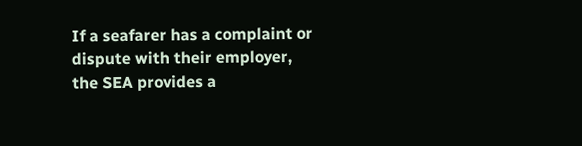If a seafarer has a complaint or dispute with their employer, the SEA provides a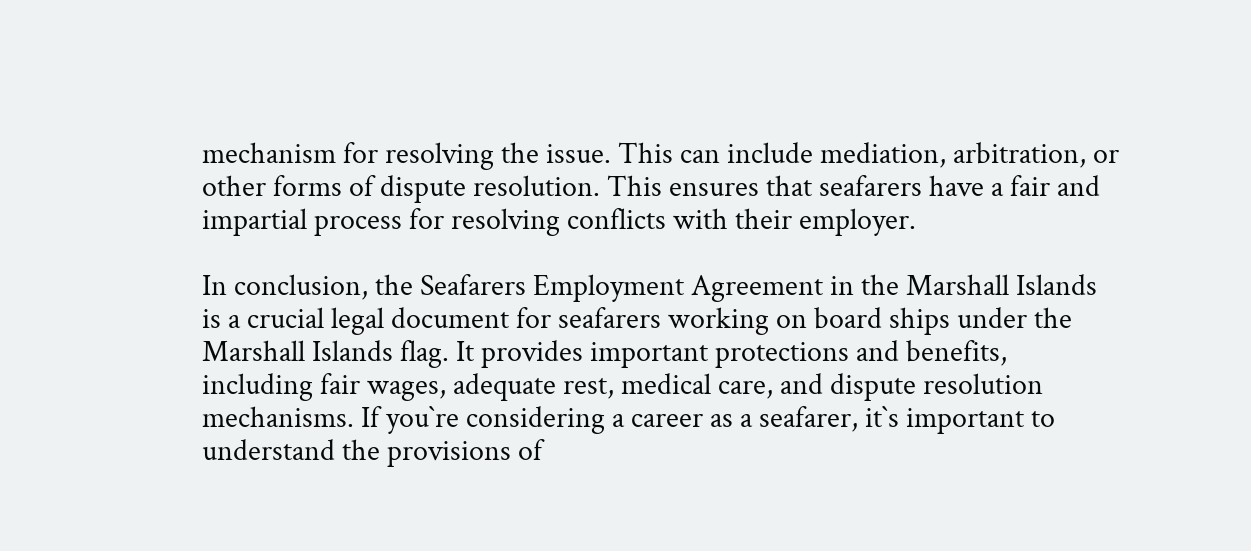mechanism for resolving the issue. This can include mediation, arbitration, or other forms of dispute resolution. This ensures that seafarers have a fair and impartial process for resolving conflicts with their employer.

In conclusion, the Seafarers Employment Agreement in the Marshall Islands is a crucial legal document for seafarers working on board ships under the Marshall Islands flag. It provides important protections and benefits, including fair wages, adequate rest, medical care, and dispute resolution mechanisms. If you`re considering a career as a seafarer, it`s important to understand the provisions of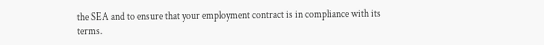the SEA and to ensure that your employment contract is in compliance with its terms.